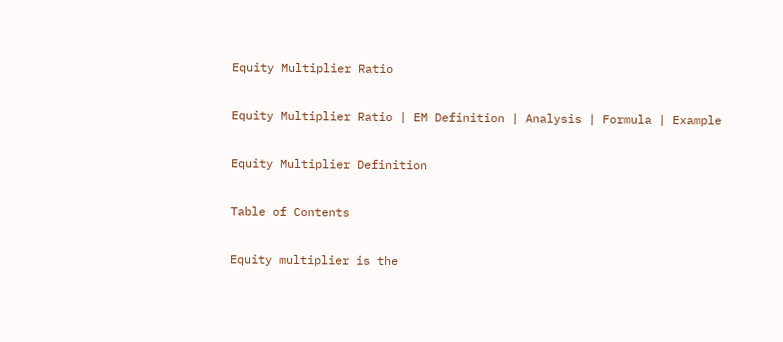Equity Multiplier Ratio

Equity Multiplier Ratio | EM Definition | Analysis | Formula | Example

Equity Multiplier Definition

Table of Contents

Equity multiplier is the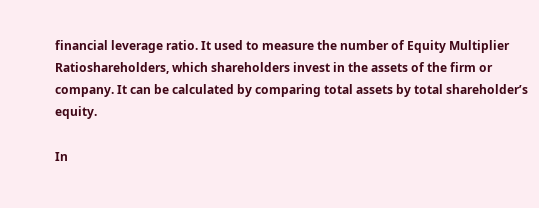financial leverage ratio. It used to measure the number of Equity Multiplier Ratioshareholders, which shareholders invest in the assets of the firm or company. It can be calculated by comparing total assets by total shareholder’s equity.

In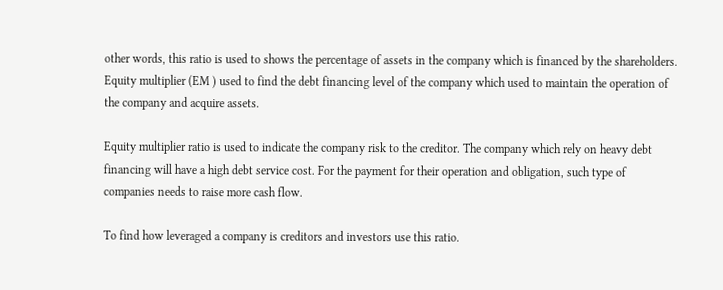other words, this ratio is used to shows the percentage of assets in the company which is financed by the shareholders. Equity multiplier (EM ) used to find the debt financing level of the company which used to maintain the operation of the company and acquire assets.

Equity multiplier ratio is used to indicate the company risk to the creditor. The company which rely on heavy debt financing will have a high debt service cost. For the payment for their operation and obligation, such type of companies needs to raise more cash flow.

To find how leveraged a company is creditors and investors use this ratio.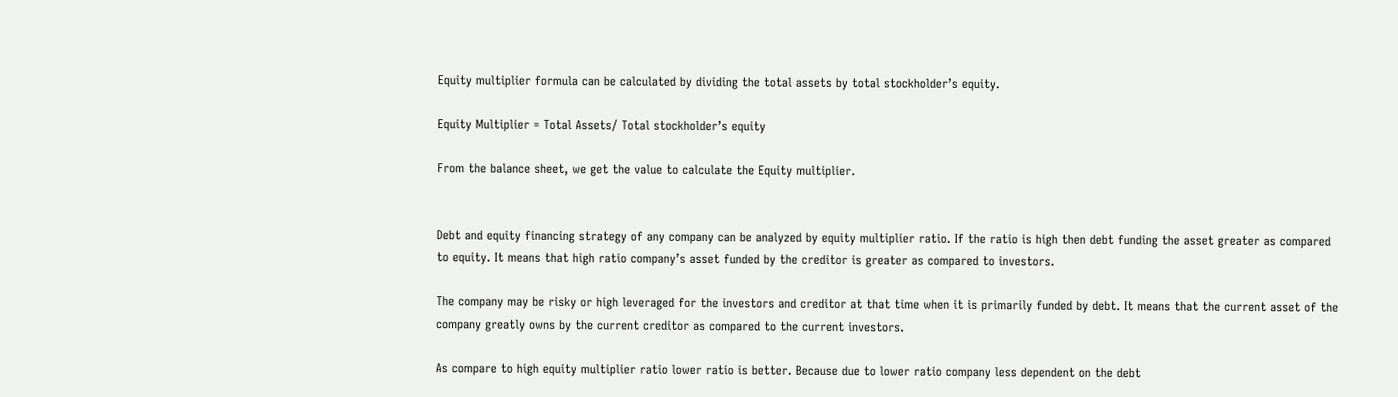Equity multiplier formula can be calculated by dividing the total assets by total stockholder’s equity.

Equity Multiplier = Total Assets/ Total stockholder’s equity

From the balance sheet, we get the value to calculate the Equity multiplier.


Debt and equity financing strategy of any company can be analyzed by equity multiplier ratio. If the ratio is high then debt funding the asset greater as compared to equity. It means that high ratio company’s asset funded by the creditor is greater as compared to investors.

The company may be risky or high leveraged for the investors and creditor at that time when it is primarily funded by debt. It means that the current asset of the company greatly owns by the current creditor as compared to the current investors.

As compare to high equity multiplier ratio lower ratio is better. Because due to lower ratio company less dependent on the debt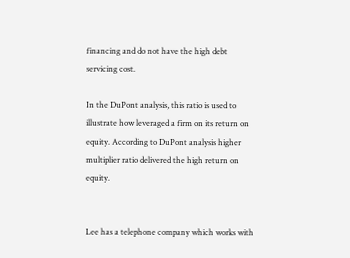financing and do not have the high debt servicing cost.

In the DuPont analysis, this ratio is used to illustrate how leveraged a firm on its return on equity. According to DuPont analysis higher multiplier ratio delivered the high return on equity.


Lee has a telephone company which works with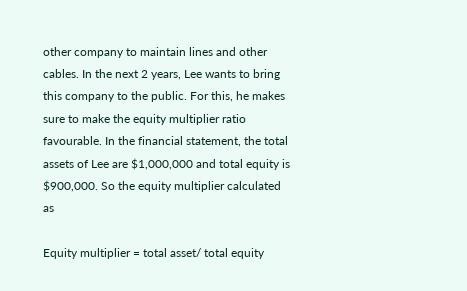other company to maintain lines and other cables. In the next 2 years, Lee wants to bring this company to the public. For this, he makes sure to make the equity multiplier ratio favourable. In the financial statement, the total assets of Lee are $1,000,000 and total equity is $900,000. So the equity multiplier calculated as

Equity multiplier = total asset/ total equity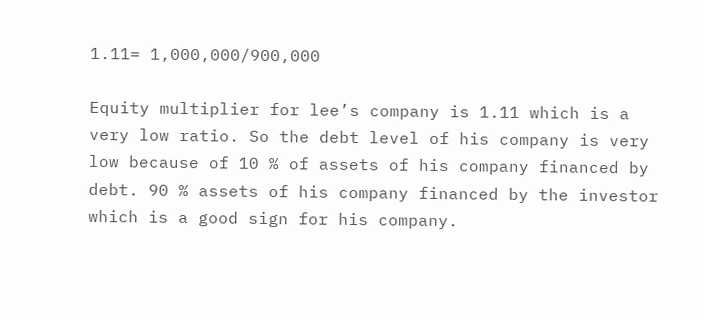1.11= 1,000,000/900,000

Equity multiplier for lee’s company is 1.11 which is a very low ratio. So the debt level of his company is very low because of 10 % of assets of his company financed by debt. 90 % assets of his company financed by the investor which is a good sign for his company.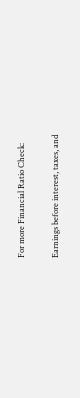For more Financial Ratio Check:

Earnings before interest, taxes, and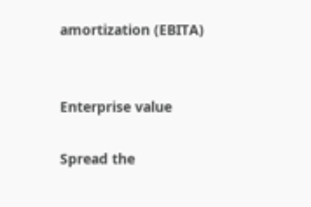amortization (EBITA)


Enterprise value

Spread the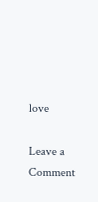love

Leave a Comment